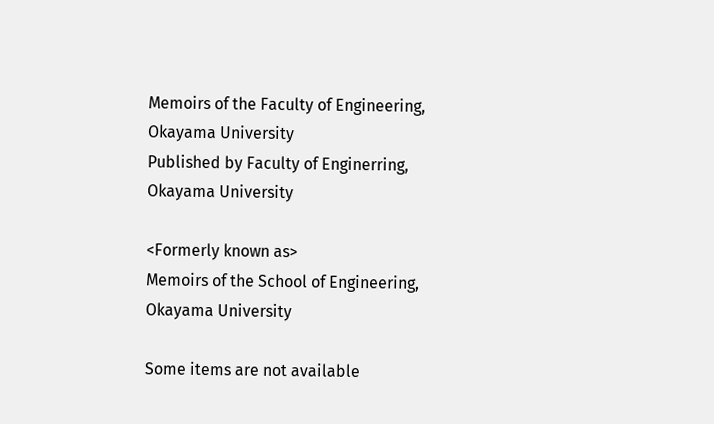Memoirs of the Faculty of Engineering, Okayama University
Published by Faculty of Enginerring, Okayama University

<Formerly known as>
Memoirs of the School of Engineering, Okayama University

Some items are not available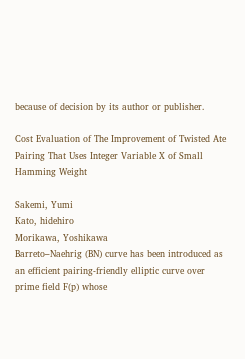because of decision by its author or publisher.

Cost Evaluation of The Improvement of Twisted Ate Pairing That Uses Integer Variable X of Small Hamming Weight

Sakemi, Yumi
Kato, hidehiro
Morikawa, Yoshikawa
Barreto–Naehrig (BN) curve has been introduced as an efficient pairing-friendly elliptic curve over prime field F(p) whose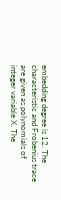embedding degree is 12. The characteristic and Frobenius trace are given as polynomials of integer variable X. The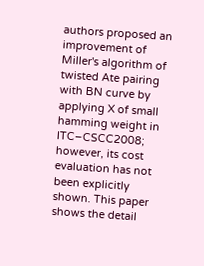authors proposed an improvement of Miller's algorithm of twisted Ate pairing with BN curve by applying X of small hamming weight in ITC–CSCC2008; however, its cost evaluation has not been explicitly shown. This paper shows the detail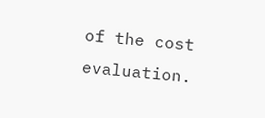of the cost evaluation.